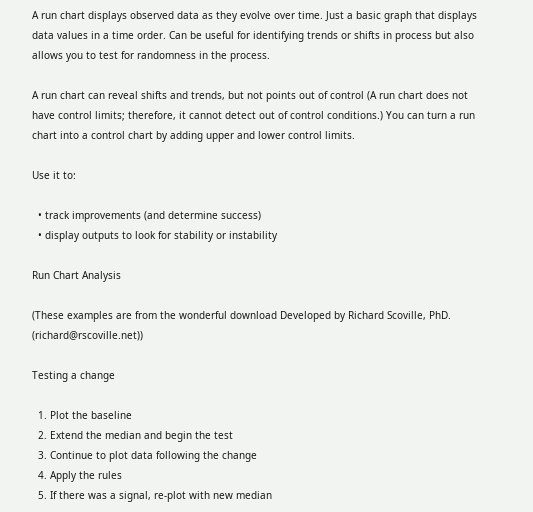A run chart displays observed data as they evolve over time. Just a basic graph that displays data values in a time order. Can be useful for identifying trends or shifts in process but also allows you to test for randomness in the process.

A run chart can reveal shifts and trends, but not points out of control (A run chart does not have control limits; therefore, it cannot detect out of control conditions.) You can turn a run chart into a control chart by adding upper and lower control limits.

Use it to:

  • track improvements (and determine success)
  • display outputs to look for stability or instability

Run Chart Analysis

(These examples are from the wonderful download Developed by Richard Scoville, PhD. (richard@rscoville.net))

Testing a change

  1. Plot the baseline
  2. Extend the median and begin the test
  3. Continue to plot data following the change
  4. Apply the rules
  5. If there was a signal, re-plot with new median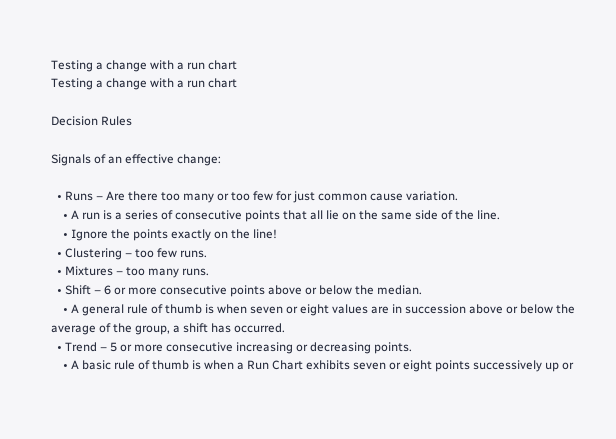Testing a change with a run chart
Testing a change with a run chart

Decision Rules

Signals of an effective change:

  • Runs – Are there too many or too few for just common cause variation.
    • A run is a series of consecutive points that all lie on the same side of the line.
    • Ignore the points exactly on the line!
  • Clustering – too few runs.
  • Mixtures – too many runs.
  • Shift – 6 or more consecutive points above or below the median.
    • A general rule of thumb is when seven or eight values are in succession above or below the average of the group, a shift has occurred.
  • Trend – 5 or more consecutive increasing or decreasing points.
    • A basic rule of thumb is when a Run Chart exhibits seven or eight points successively up or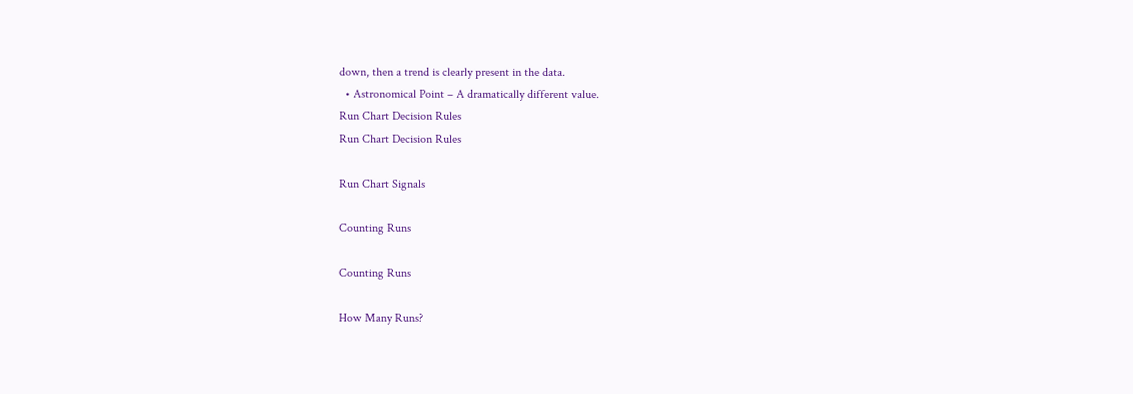down, then a trend is clearly present in the data.
  • Astronomical Point – A dramatically different value.
Run Chart Decision Rules
Run Chart Decision Rules

Run Chart Signals

Counting Runs

Counting Runs

How Many Runs?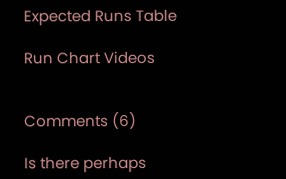Expected Runs Table

Run Chart Videos


Comments (6)

Is there perhaps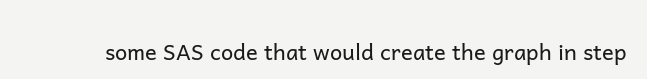some SAS code that would create the graph in step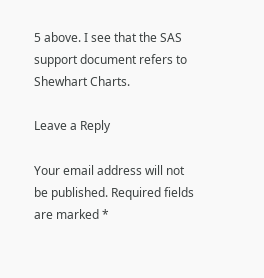5 above. I see that the SAS support document refers to Shewhart Charts.

Leave a Reply

Your email address will not be published. Required fields are marked *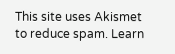This site uses Akismet to reduce spam. Learn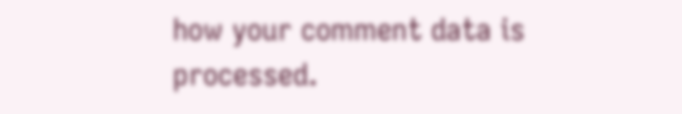how your comment data is processed.